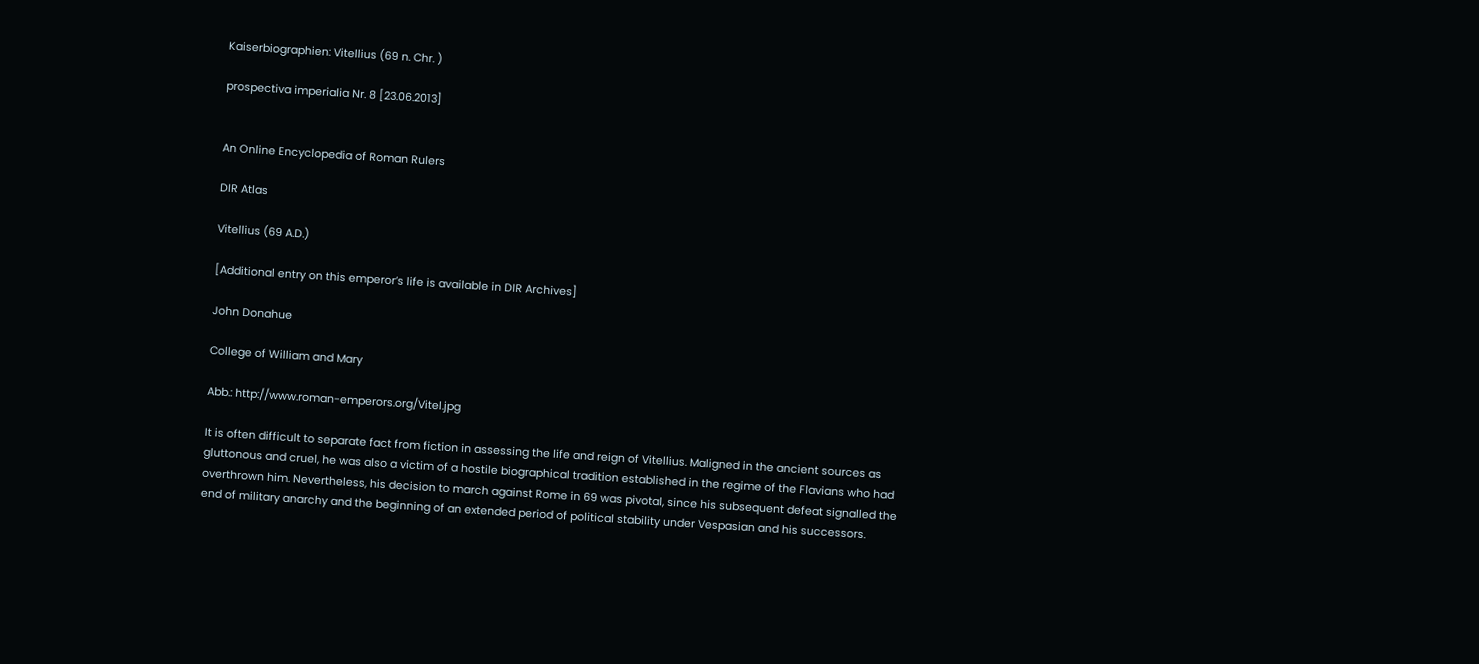Kaiserbiographien: Vitellius (69 n. Chr. )

prospectiva imperialia Nr. 8 [23.06.2013]


An Online Encyclopedia of Roman Rulers

DIR Atlas

Vitellius (69 A.D.)

[Additional entry on this emperor’s life is available in DIR Archives]

John Donahue

College of William and Mary

Abb.: http://www.roman-emperors.org/Vitel.jpg

It is often difficult to separate fact from fiction in assessing the life and reign of Vitellius. Maligned in the ancient sources as gluttonous and cruel, he was also a victim of a hostile biographical tradition established in the regime of the Flavians who had overthrown him. Nevertheless, his decision to march against Rome in 69 was pivotal, since his subsequent defeat signalled the end of military anarchy and the beginning of an extended period of political stability under Vespasian and his successors.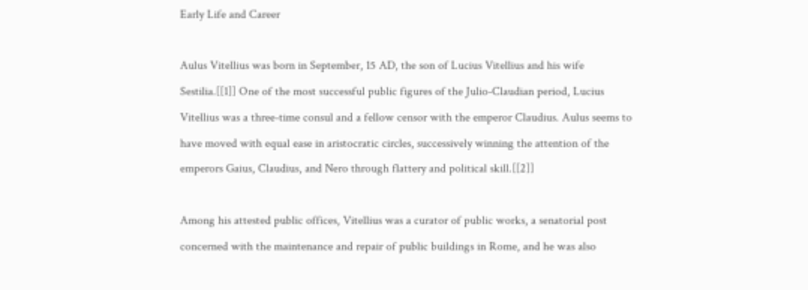Early Life and Career

Aulus Vitellius was born in September, 15 AD, the son of Lucius Vitellius and his wife Sestilia.[[1]] One of the most successful public figures of the Julio-Claudian period, Lucius Vitellius was a three-time consul and a fellow censor with the emperor Claudius. Aulus seems to have moved with equal ease in aristocratic circles, successively winning the attention of the emperors Gaius, Claudius, and Nero through flattery and political skill.[[2]]

Among his attested public offices, Vitellius was a curator of public works, a senatorial post concerned with the maintenance and repair of public buildings in Rome, and he was also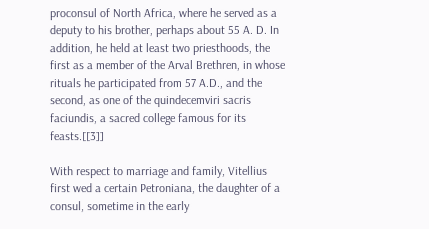proconsul of North Africa, where he served as a deputy to his brother, perhaps about 55 A. D. In addition, he held at least two priesthoods, the first as a member of the Arval Brethren, in whose rituals he participated from 57 A.D., and the second, as one of the quindecemviri sacris faciundis, a sacred college famous for its feasts.[[3]]

With respect to marriage and family, Vitellius first wed a certain Petroniana, the daughter of a consul, sometime in the early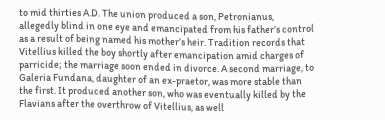to mid thirties A.D. The union produced a son, Petronianus, allegedly blind in one eye and emancipated from his father’s control as a result of being named his mother’s heir. Tradition records that Vitellius killed the boy shortly after emancipation amid charges of parricide; the marriage soon ended in divorce. A second marriage, to Galeria Fundana, daughter of an ex-praetor, was more stable than the first. It produced another son, who was eventually killed by the Flavians after the overthrow of Vitellius, as well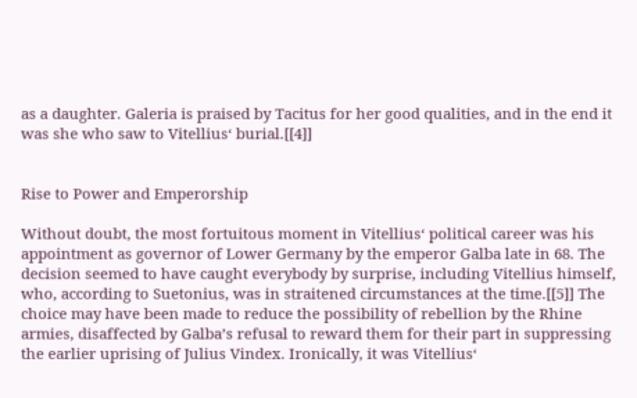as a daughter. Galeria is praised by Tacitus for her good qualities, and in the end it was she who saw to Vitellius‘ burial.[[4]]


Rise to Power and Emperorship

Without doubt, the most fortuitous moment in Vitellius‘ political career was his appointment as governor of Lower Germany by the emperor Galba late in 68. The decision seemed to have caught everybody by surprise, including Vitellius himself, who, according to Suetonius, was in straitened circumstances at the time.[[5]] The choice may have been made to reduce the possibility of rebellion by the Rhine armies, disaffected by Galba’s refusal to reward them for their part in suppressing the earlier uprising of Julius Vindex. Ironically, it was Vitellius‘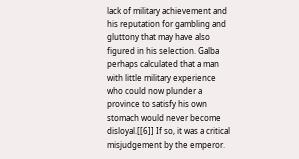lack of military achievement and his reputation for gambling and gluttony that may have also figured in his selection. Galba perhaps calculated that a man with little military experience who could now plunder a province to satisfy his own stomach would never become disloyal.[[6]] If so, it was a critical misjudgement by the emperor.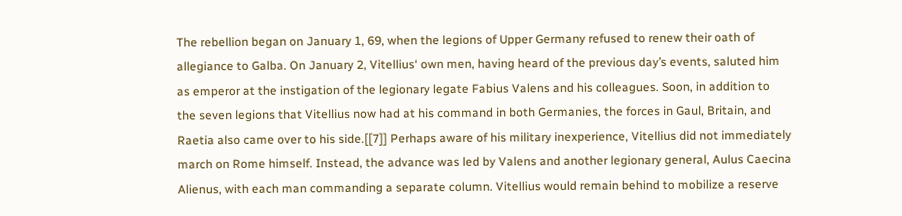The rebellion began on January 1, 69, when the legions of Upper Germany refused to renew their oath of allegiance to Galba. On January 2, Vitellius‘ own men, having heard of the previous day’s events, saluted him as emperor at the instigation of the legionary legate Fabius Valens and his colleagues. Soon, in addition to the seven legions that Vitellius now had at his command in both Germanies, the forces in Gaul, Britain, and Raetia also came over to his side.[[7]] Perhaps aware of his military inexperience, Vitellius did not immediately march on Rome himself. Instead, the advance was led by Valens and another legionary general, Aulus Caecina Alienus, with each man commanding a separate column. Vitellius would remain behind to mobilize a reserve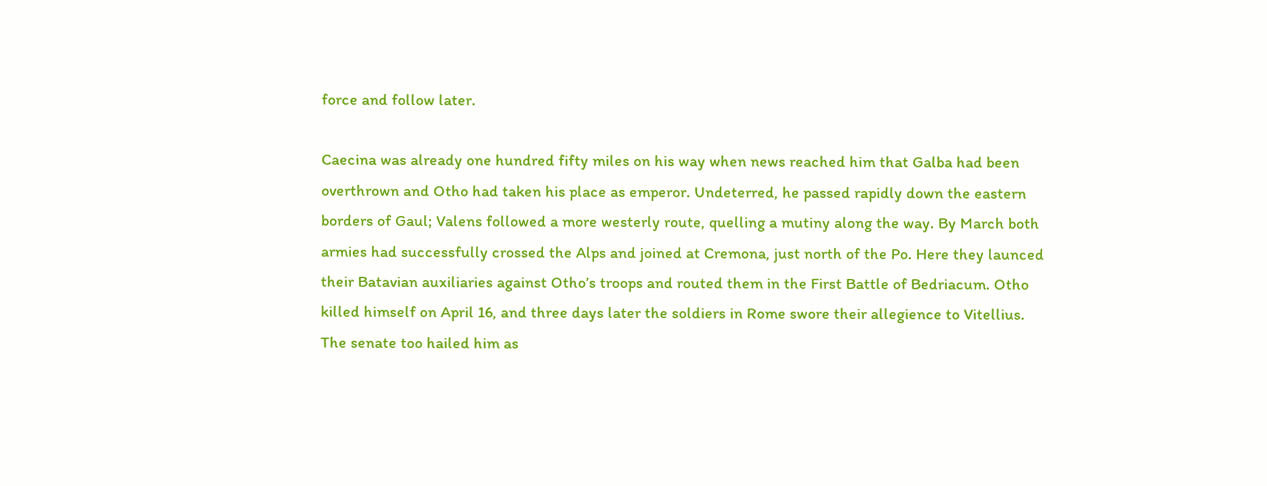force and follow later.

Caecina was already one hundred fifty miles on his way when news reached him that Galba had been overthrown and Otho had taken his place as emperor. Undeterred, he passed rapidly down the eastern borders of Gaul; Valens followed a more westerly route, quelling a mutiny along the way. By March both armies had successfully crossed the Alps and joined at Cremona, just north of the Po. Here they launced their Batavian auxiliaries against Otho’s troops and routed them in the First Battle of Bedriacum. Otho killed himself on April 16, and three days later the soldiers in Rome swore their allegience to Vitellius. The senate too hailed him as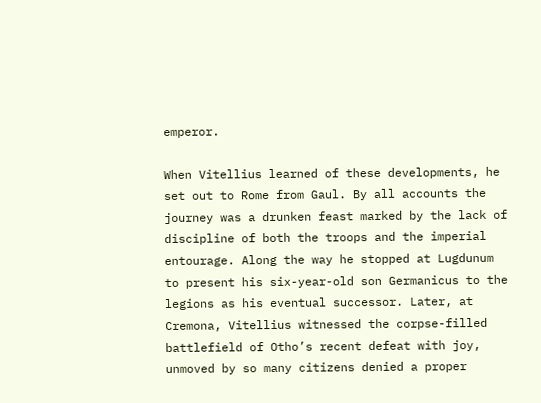emperor.

When Vitellius learned of these developments, he set out to Rome from Gaul. By all accounts the journey was a drunken feast marked by the lack of discipline of both the troops and the imperial entourage. Along the way he stopped at Lugdunum to present his six-year-old son Germanicus to the legions as his eventual successor. Later, at Cremona, Vitellius witnessed the corpse-filled battlefield of Otho’s recent defeat with joy, unmoved by so many citizens denied a proper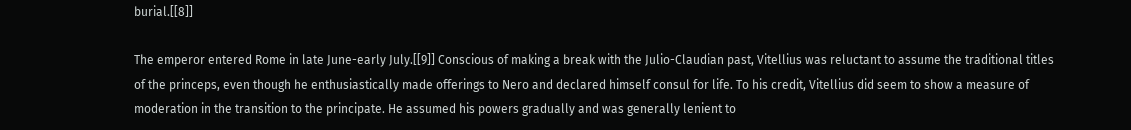burial.[[8]]

The emperor entered Rome in late June-early July.[[9]] Conscious of making a break with the Julio-Claudian past, Vitellius was reluctant to assume the traditional titles of the princeps, even though he enthusiastically made offerings to Nero and declared himself consul for life. To his credit, Vitellius did seem to show a measure of moderation in the transition to the principate. He assumed his powers gradually and was generally lenient to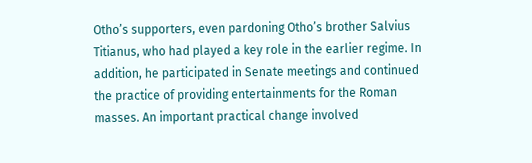Otho’s supporters, even pardoning Otho’s brother Salvius Titianus, who had played a key role in the earlier regime. In addition, he participated in Senate meetings and continued the practice of providing entertainments for the Roman masses. An important practical change involved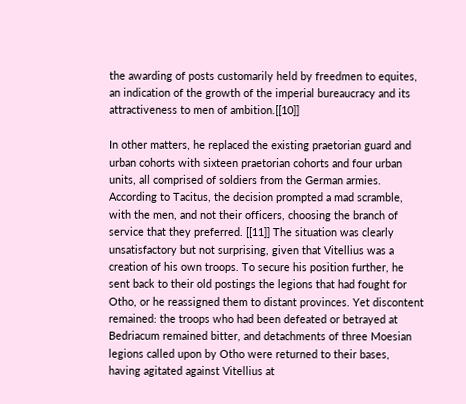the awarding of posts customarily held by freedmen to equites, an indication of the growth of the imperial bureaucracy and its attractiveness to men of ambition.[[10]]

In other matters, he replaced the existing praetorian guard and urban cohorts with sixteen praetorian cohorts and four urban units, all comprised of soldiers from the German armies. According to Tacitus, the decision prompted a mad scramble, with the men, and not their officers, choosing the branch of service that they preferred. [[11]] The situation was clearly unsatisfactory but not surprising, given that Vitellius was a creation of his own troops. To secure his position further, he sent back to their old postings the legions that had fought for Otho, or he reassigned them to distant provinces. Yet discontent remained: the troops who had been defeated or betrayed at Bedriacum remained bitter, and detachments of three Moesian legions called upon by Otho were returned to their bases, having agitated against Vitellius at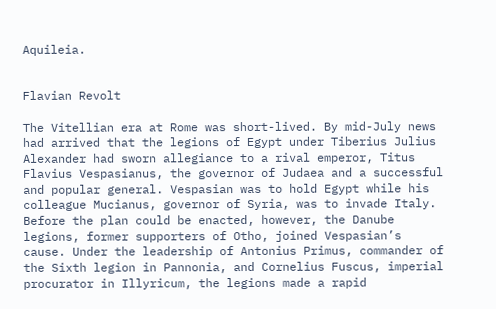Aquileia.


Flavian Revolt

The Vitellian era at Rome was short-lived. By mid-July news had arrived that the legions of Egypt under Tiberius Julius Alexander had sworn allegiance to a rival emperor, Titus Flavius Vespasianus, the governor of Judaea and a successful and popular general. Vespasian was to hold Egypt while his colleague Mucianus, governor of Syria, was to invade Italy. Before the plan could be enacted, however, the Danube legions, former supporters of Otho, joined Vespasian’s cause. Under the leadership of Antonius Primus, commander of the Sixth legion in Pannonia, and Cornelius Fuscus, imperial procurator in Illyricum, the legions made a rapid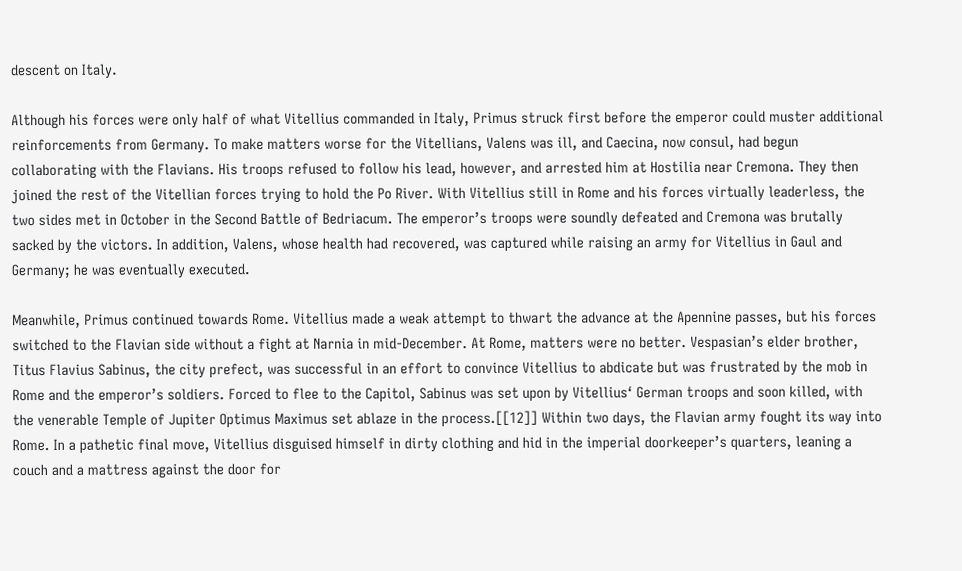descent on Italy.

Although his forces were only half of what Vitellius commanded in Italy, Primus struck first before the emperor could muster additional reinforcements from Germany. To make matters worse for the Vitellians, Valens was ill, and Caecina, now consul, had begun collaborating with the Flavians. His troops refused to follow his lead, however, and arrested him at Hostilia near Cremona. They then joined the rest of the Vitellian forces trying to hold the Po River. With Vitellius still in Rome and his forces virtually leaderless, the two sides met in October in the Second Battle of Bedriacum. The emperor’s troops were soundly defeated and Cremona was brutally sacked by the victors. In addition, Valens, whose health had recovered, was captured while raising an army for Vitellius in Gaul and Germany; he was eventually executed.

Meanwhile, Primus continued towards Rome. Vitellius made a weak attempt to thwart the advance at the Apennine passes, but his forces switched to the Flavian side without a fight at Narnia in mid-December. At Rome, matters were no better. Vespasian’s elder brother, Titus Flavius Sabinus, the city prefect, was successful in an effort to convince Vitellius to abdicate but was frustrated by the mob in Rome and the emperor’s soldiers. Forced to flee to the Capitol, Sabinus was set upon by Vitellius‘ German troops and soon killed, with the venerable Temple of Jupiter Optimus Maximus set ablaze in the process.[[12]] Within two days, the Flavian army fought its way into Rome. In a pathetic final move, Vitellius disguised himself in dirty clothing and hid in the imperial doorkeeper’s quarters, leaning a couch and a mattress against the door for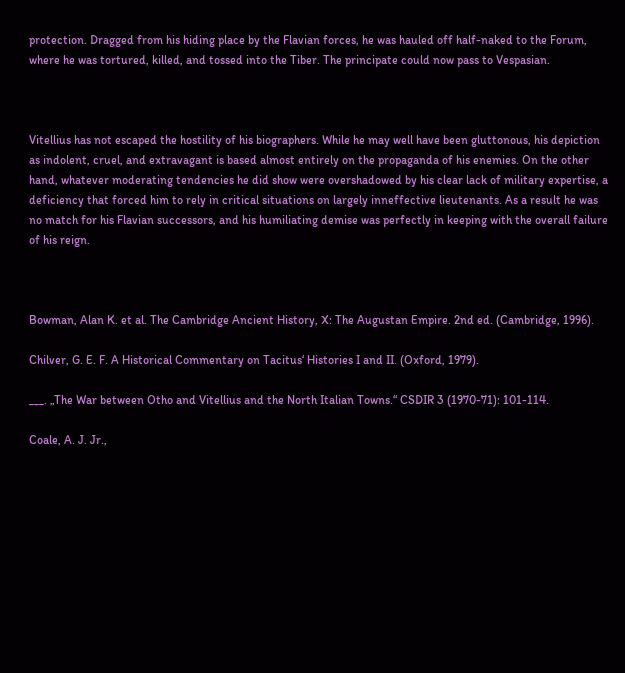protection. Dragged from his hiding place by the Flavian forces, he was hauled off half-naked to the Forum, where he was tortured, killed, and tossed into the Tiber. The principate could now pass to Vespasian.



Vitellius has not escaped the hostility of his biographers. While he may well have been gluttonous, his depiction as indolent, cruel, and extravagant is based almost entirely on the propaganda of his enemies. On the other hand, whatever moderating tendencies he did show were overshadowed by his clear lack of military expertise, a deficiency that forced him to rely in critical situations on largely inneffective lieutenants. As a result he was no match for his Flavian successors, and his humiliating demise was perfectly in keeping with the overall failure of his reign.



Bowman, Alan K. et al. The Cambridge Ancient History, X: The Augustan Empire. 2nd ed. (Cambridge, 1996).

Chilver, G. E. F. A Historical Commentary on Tacitus‘ Histories I and II. (Oxford, 1979).

___. „The War between Otho and Vitellius and the North Italian Towns.“ CSDIR 3 (1970-71): 101-114.

Coale, A. J. Jr.,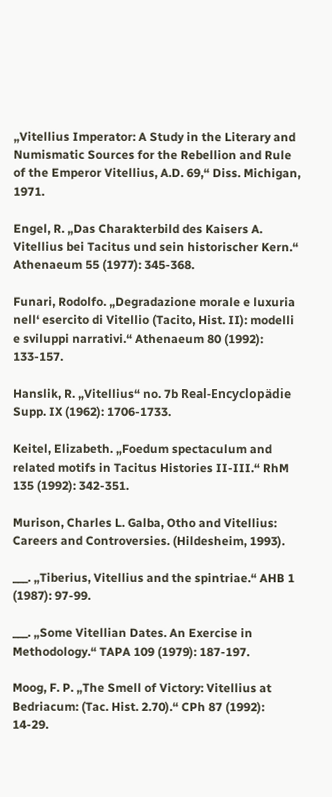„Vitellius Imperator: A Study in the Literary and Numismatic Sources for the Rebellion and Rule of the Emperor Vitellius, A.D. 69,“ Diss. Michigan, 1971.

Engel, R. „Das Charakterbild des Kaisers A. Vitellius bei Tacitus und sein historischer Kern.“ Athenaeum 55 (1977): 345-368.

Funari, Rodolfo. „Degradazione morale e luxuria nell‘ esercito di Vitellio (Tacito, Hist. II): modelli e sviluppi narrativi.“ Athenaeum 80 (1992): 133-157.

Hanslik, R. „Vitellius“ no. 7b Real-Encyclopädie Supp. IX (1962): 1706-1733.

Keitel, Elizabeth. „Foedum spectaculum and related motifs in Tacitus Histories II-III.“ RhM 135 (1992): 342-351.

Murison, Charles L. Galba, Otho and Vitellius: Careers and Controversies. (Hildesheim, 1993).

___. „Tiberius, Vitellius and the spintriae.“ AHB 1 (1987): 97-99.

___. „Some Vitellian Dates. An Exercise in Methodology.“ TAPA 109 (1979): 187-197.

Moog, F. P. „The Smell of Victory: Vitellius at Bedriacum: (Tac. Hist. 2.70).“ CPh 87 (1992): 14-29.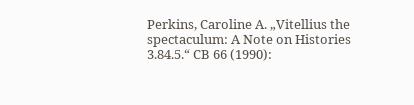Perkins, Caroline A. „Vitellius the spectaculum: A Note on Histories 3.84.5.“ CB 66 (1990):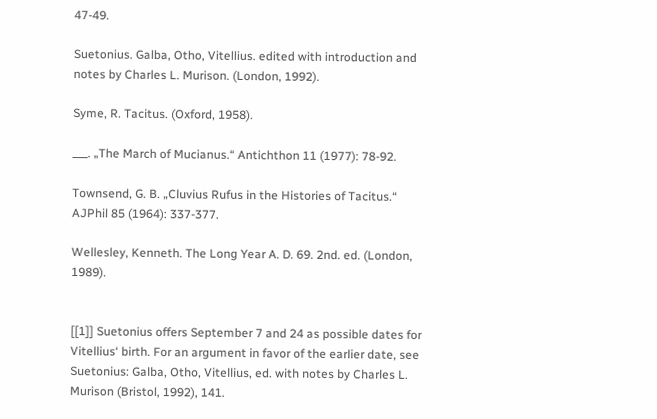47-49.

Suetonius. Galba, Otho, Vitellius. edited with introduction and notes by Charles L. Murison. (London, 1992).

Syme, R. Tacitus. (Oxford, 1958).

___. „The March of Mucianus.“ Antichthon 11 (1977): 78-92.

Townsend, G. B. „Cluvius Rufus in the Histories of Tacitus.“ AJPhil 85 (1964): 337-377.

Wellesley, Kenneth. The Long Year A. D. 69. 2nd. ed. (London, 1989).


[[1]] Suetonius offers September 7 and 24 as possible dates for Vitellius‘ birth. For an argument in favor of the earlier date, see Suetonius: Galba, Otho, Vitellius, ed. with notes by Charles L. Murison (Bristol, 1992), 141.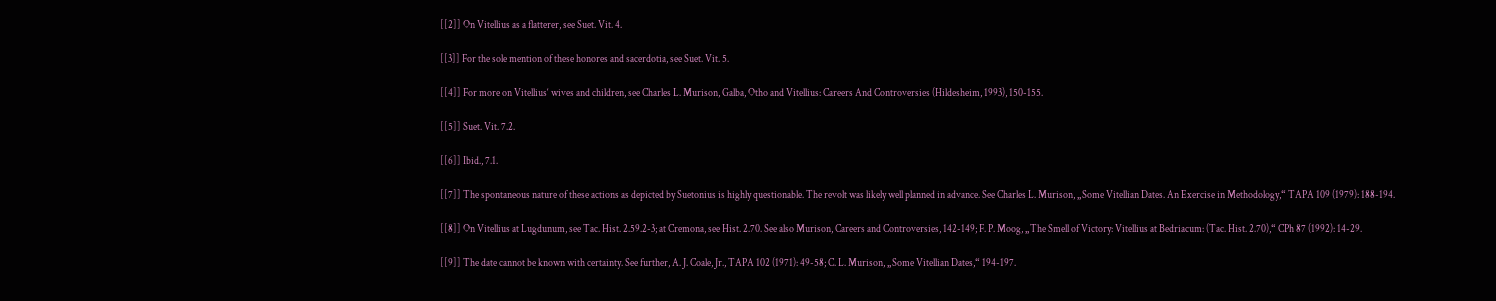[[2]] On Vitellius as a flatterer, see Suet. Vit. 4.

[[3]] For the sole mention of these honores and sacerdotia, see Suet. Vit. 5.

[[4]] For more on Vitellius‘ wives and children, see Charles L. Murison, Galba, Otho and Vitellius: Careers And Controversies (Hildesheim, 1993), 150-155.

[[5]] Suet. Vit. 7.2.

[[6]] Ibid., 7.1.

[[7]] The spontaneous nature of these actions as depicted by Suetonius is highly questionable. The revolt was likely well planned in advance. See Charles L. Murison, „Some Vitellian Dates. An Exercise in Methodology,“ TAPA 109 (1979): 188-194.

[[8]] On Vitellius at Lugdunum, see Tac. Hist. 2.59.2-3; at Cremona, see Hist. 2.70. See also Murison, Careers and Controversies, 142-149; F. P. Moog, „The Smell of Victory: Vitellius at Bedriacum: (Tac. Hist. 2.70),“ CPh 87 (1992): 14-29.

[[9]] The date cannot be known with certainty. See further, A. J. Coale, Jr., TAPA 102 (1971): 49-58; C. L. Murison, „Some Vitellian Dates,“ 194-197.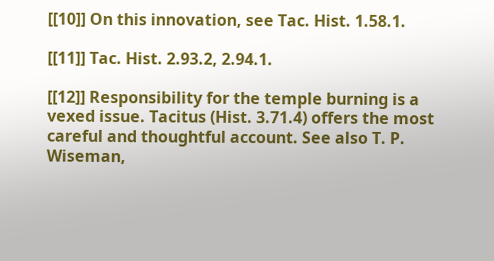[[10]] On this innovation, see Tac. Hist. 1.58.1.

[[11]] Tac. Hist. 2.93.2, 2.94.1.

[[12]] Responsibility for the temple burning is a vexed issue. Tacitus (Hist. 3.71.4) offers the most careful and thoughtful account. See also T. P. Wiseman,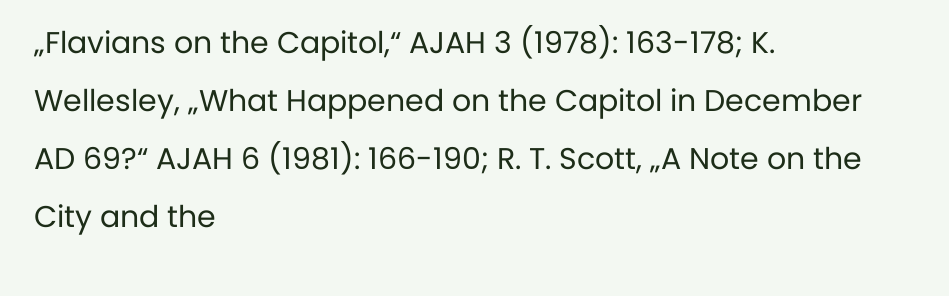„Flavians on the Capitol,“ AJAH 3 (1978): 163-178; K. Wellesley, „What Happened on the Capitol in December AD 69?“ AJAH 6 (1981): 166-190; R. T. Scott, „A Note on the City and the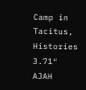Camp in Tacitus, Histories 3.71″ AJAH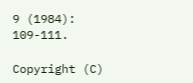9 (1984): 109-111.

Copyright (C)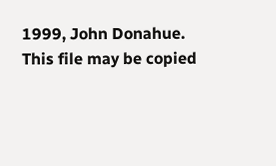1999, John Donahue. This file may be copied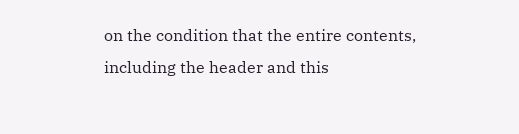on the condition that the entire contents, including the header and this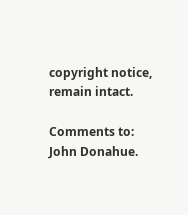copyright notice, remain intact.

Comments to: John Donahue.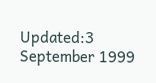Updated:3 September 1999